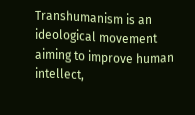Transhumanism is an ideological movement aiming to improve human intellect,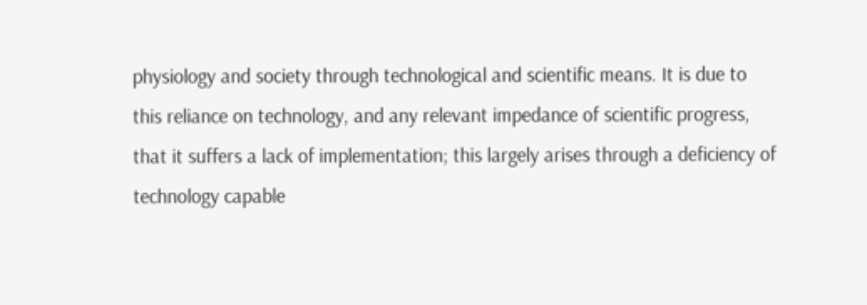physiology and society through technological and scientific means. It is due to this reliance on technology, and any relevant impedance of scientific progress, that it suffers a lack of implementation; this largely arises through a deficiency of technology capable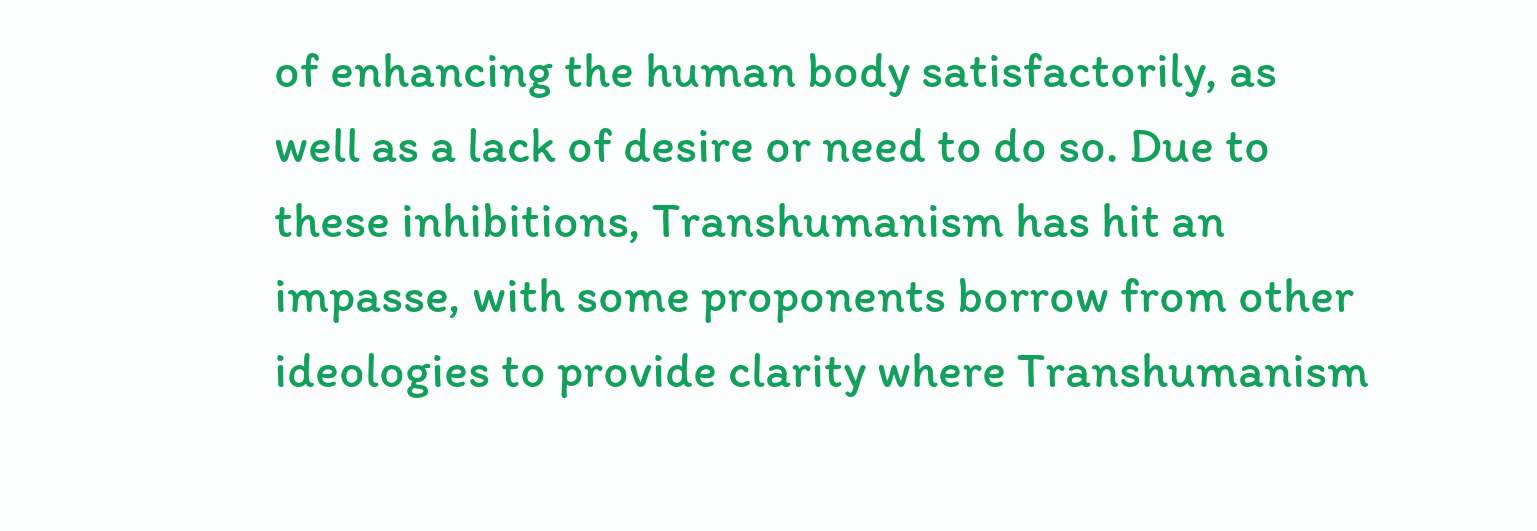of enhancing the human body satisfactorily, as well as a lack of desire or need to do so. Due to these inhibitions, Transhumanism has hit an impasse, with some proponents borrow from other ideologies to provide clarity where Transhumanism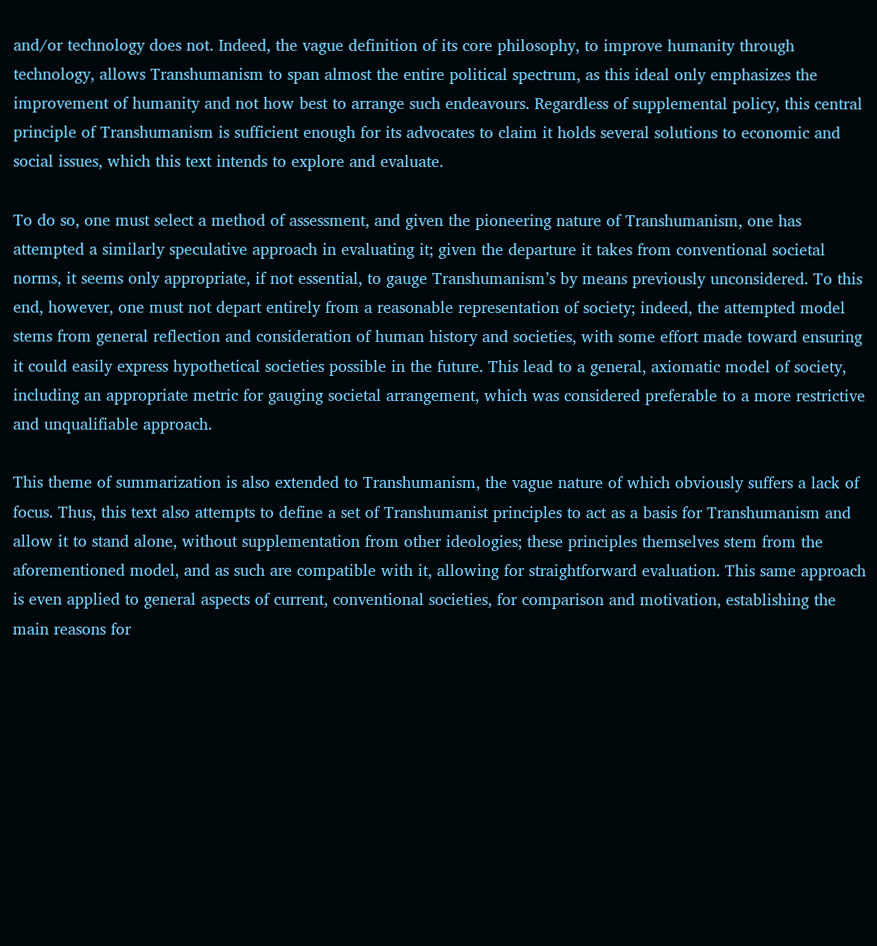and/or technology does not. Indeed, the vague definition of its core philosophy, to improve humanity through technology, allows Transhumanism to span almost the entire political spectrum, as this ideal only emphasizes the improvement of humanity and not how best to arrange such endeavours. Regardless of supplemental policy, this central principle of Transhumanism is sufficient enough for its advocates to claim it holds several solutions to economic and social issues, which this text intends to explore and evaluate.

To do so, one must select a method of assessment, and given the pioneering nature of Transhumanism, one has attempted a similarly speculative approach in evaluating it; given the departure it takes from conventional societal norms, it seems only appropriate, if not essential, to gauge Transhumanism’s by means previously unconsidered. To this end, however, one must not depart entirely from a reasonable representation of society; indeed, the attempted model stems from general reflection and consideration of human history and societies, with some effort made toward ensuring it could easily express hypothetical societies possible in the future. This lead to a general, axiomatic model of society, including an appropriate metric for gauging societal arrangement, which was considered preferable to a more restrictive and unqualifiable approach.

This theme of summarization is also extended to Transhumanism, the vague nature of which obviously suffers a lack of focus. Thus, this text also attempts to define a set of Transhumanist principles to act as a basis for Transhumanism and allow it to stand alone, without supplementation from other ideologies; these principles themselves stem from the aforementioned model, and as such are compatible with it, allowing for straightforward evaluation. This same approach is even applied to general aspects of current, conventional societies, for comparison and motivation, establishing the main reasons for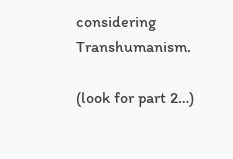considering Transhumanism.

(look for part 2…)